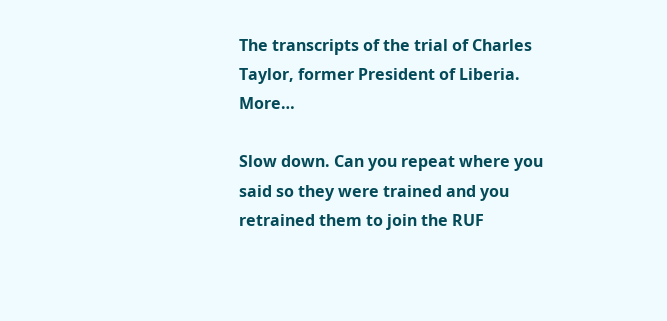The transcripts of the trial of Charles Taylor, former President of Liberia. More…

Slow down. Can you repeat where you said so they were trained and you retrained them to join the RUF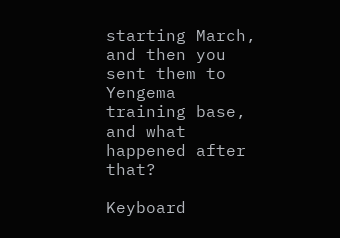starting March, and then you sent them to Yengema training base, and what happened after that?

Keyboard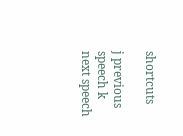shortcuts

j previous speech k next speech